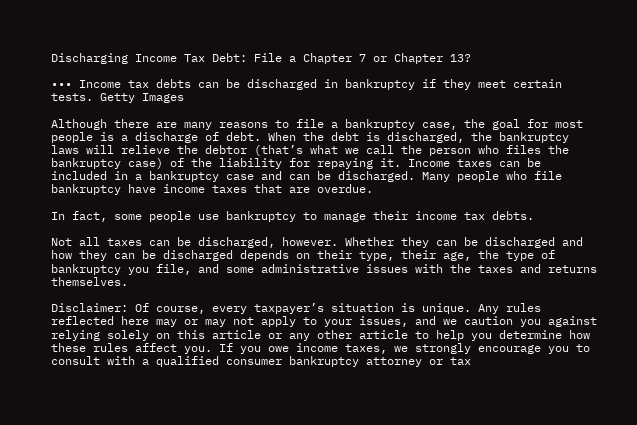Discharging Income Tax Debt: File a Chapter 7 or Chapter 13?

••• Income tax debts can be discharged in bankruptcy if they meet certain tests. Getty Images

Although there are many reasons to file a bankruptcy case, the goal for most people is a discharge of debt. When the debt is discharged, the bankruptcy laws will relieve the debtor (that’s what we call the person who files the bankruptcy case) of the liability for repaying it. Income taxes can be included in a bankruptcy case and can be discharged. Many people who file bankruptcy have income taxes that are overdue.

In fact, some people use bankruptcy to manage their income tax debts.

Not all taxes can be discharged, however. Whether they can be discharged and how they can be discharged depends on their type, their age, the type of bankruptcy you file, and some administrative issues with the taxes and returns themselves.

Disclaimer: Of course, every taxpayer’s situation is unique. Any rules reflected here may or may not apply to your issues, and we caution you against relying solely on this article or any other article to help you determine how these rules affect you. If you owe income taxes, we strongly encourage you to consult with a qualified consumer bankruptcy attorney or tax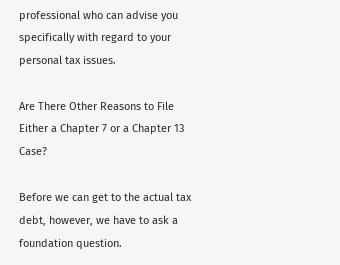professional who can advise you specifically with regard to your personal tax issues.

Are There Other Reasons to File Either a Chapter 7 or a Chapter 13 Case?

Before we can get to the actual tax debt, however, we have to ask a foundation question.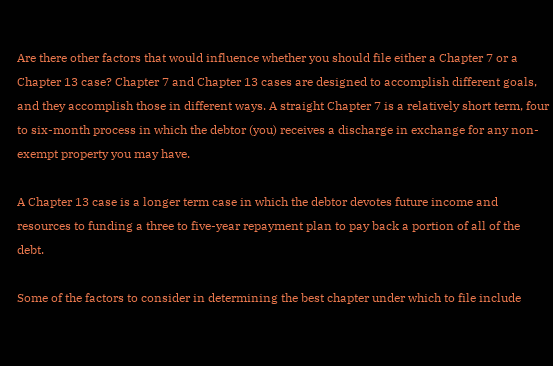Are there other factors that would influence whether you should file either a Chapter 7 or a Chapter 13 case? Chapter 7 and Chapter 13 cases are designed to accomplish different goals, and they accomplish those in different ways. A straight Chapter 7 is a relatively short term, four to six-month process in which the debtor (you) receives a discharge in exchange for any non-exempt property you may have.

A Chapter 13 case is a longer term case in which the debtor devotes future income and resources to funding a three to five-year repayment plan to pay back a portion of all of the debt.

Some of the factors to consider in determining the best chapter under which to file include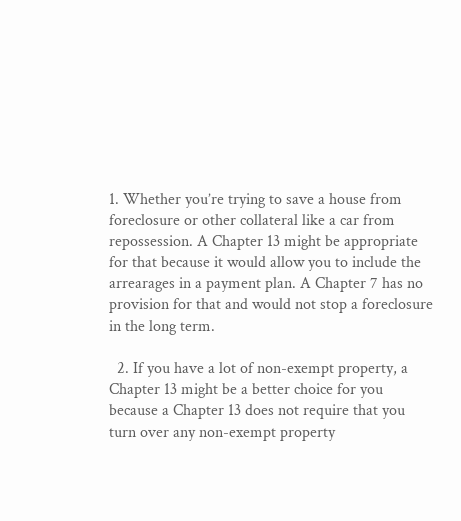1. Whether you’re trying to save a house from foreclosure or other collateral like a car from repossession. A Chapter 13 might be appropriate for that because it would allow you to include the arrearages in a payment plan. A Chapter 7 has no provision for that and would not stop a foreclosure in the long term.

  2. If you have a lot of non-exempt property, a Chapter 13 might be a better choice for you because a Chapter 13 does not require that you turn over any non-exempt property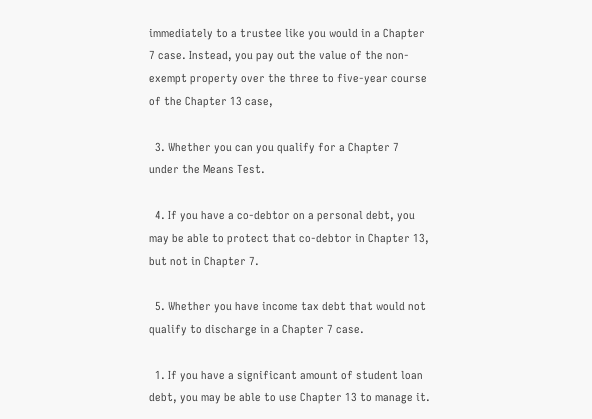immediately to a trustee like you would in a Chapter 7 case. Instead, you pay out the value of the non-exempt property over the three to five-year course of the Chapter 13 case,

  3. Whether you can you qualify for a Chapter 7 under the Means Test.

  4. If you have a co-debtor on a personal debt, you may be able to protect that co-debtor in Chapter 13, but not in Chapter 7.

  5. Whether you have income tax debt that would not qualify to discharge in a Chapter 7 case.

  1. If you have a significant amount of student loan debt, you may be able to use Chapter 13 to manage it.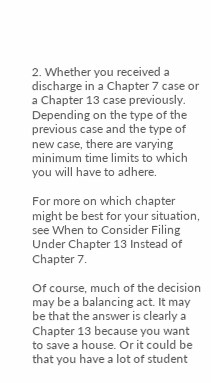2. Whether you received a discharge in a Chapter 7 case or a Chapter 13 case previously. Depending on the type of the previous case and the type of new case, there are varying minimum time limits to which you will have to adhere.

For more on which chapter might be best for your situation, see When to Consider Filing Under Chapter 13 Instead of Chapter 7.

Of course, much of the decision may be a balancing act. It may be that the answer is clearly a Chapter 13 because you want to save a house. Or it could be that you have a lot of student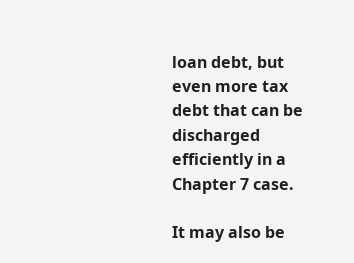loan debt, but even more tax debt that can be discharged efficiently in a Chapter 7 case.

It may also be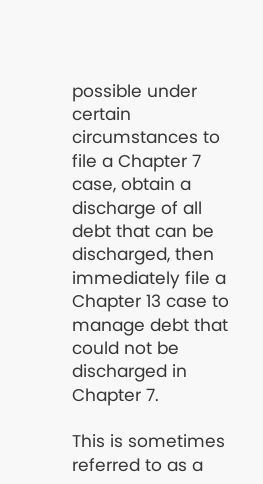possible under certain circumstances to file a Chapter 7 case, obtain a discharge of all debt that can be discharged, then immediately file a Chapter 13 case to manage debt that could not be discharged in Chapter 7.

This is sometimes referred to as a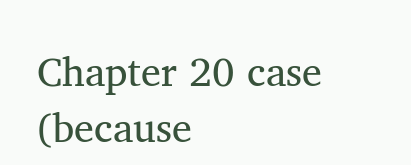Chapter 20 case (because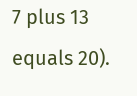7 plus 13 equals 20).